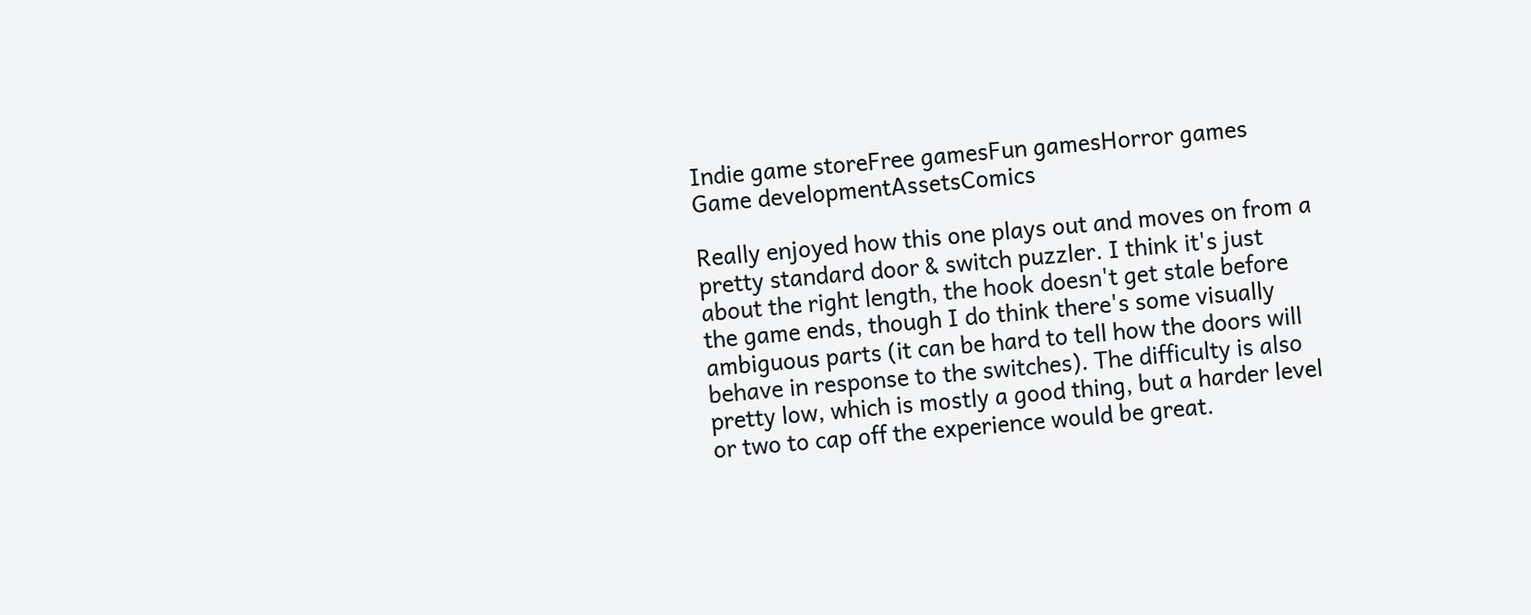Indie game storeFree gamesFun gamesHorror games
Game developmentAssetsComics

Really enjoyed how this one plays out and moves on from a pretty standard door & switch puzzler. I think it's just about the right length, the hook doesn't get stale before the game ends, though I do think there's some visually ambiguous parts (it can be hard to tell how the doors will behave in response to the switches). The difficulty is also pretty low, which is mostly a good thing, but a harder level or two to cap off the experience would be great.